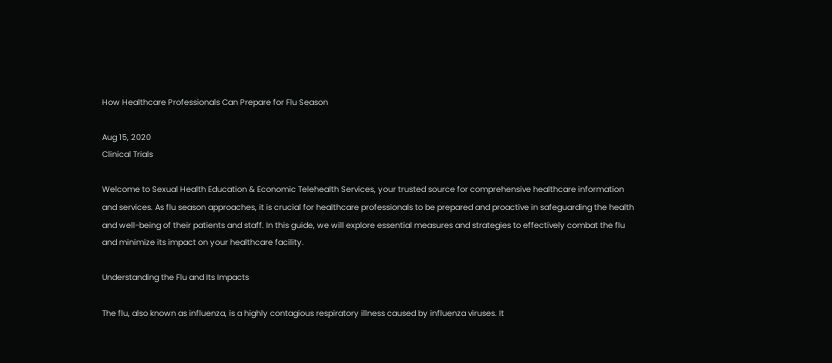How Healthcare Professionals Can Prepare for Flu Season

Aug 15, 2020
Clinical Trials

Welcome to Sexual Health Education & Economic Telehealth Services, your trusted source for comprehensive healthcare information and services. As flu season approaches, it is crucial for healthcare professionals to be prepared and proactive in safeguarding the health and well-being of their patients and staff. In this guide, we will explore essential measures and strategies to effectively combat the flu and minimize its impact on your healthcare facility.

Understanding the Flu and Its Impacts

The flu, also known as influenza, is a highly contagious respiratory illness caused by influenza viruses. It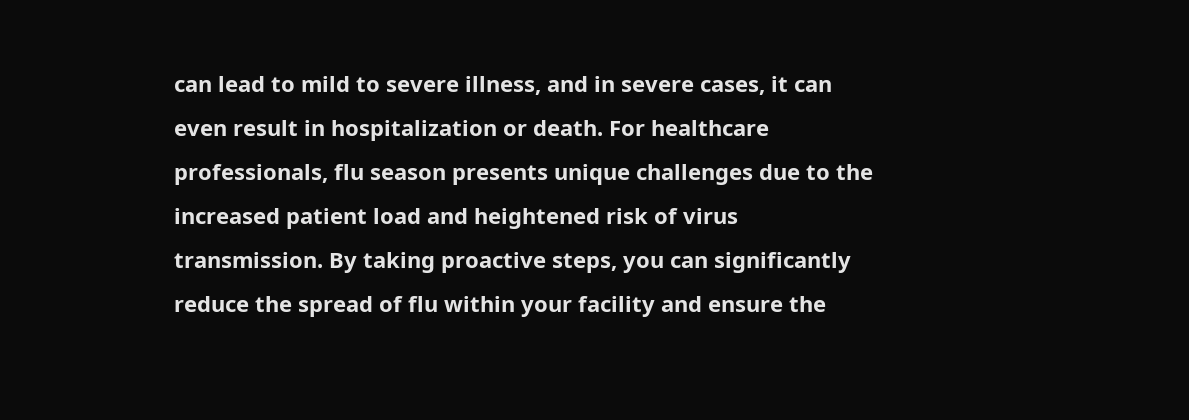can lead to mild to severe illness, and in severe cases, it can even result in hospitalization or death. For healthcare professionals, flu season presents unique challenges due to the increased patient load and heightened risk of virus transmission. By taking proactive steps, you can significantly reduce the spread of flu within your facility and ensure the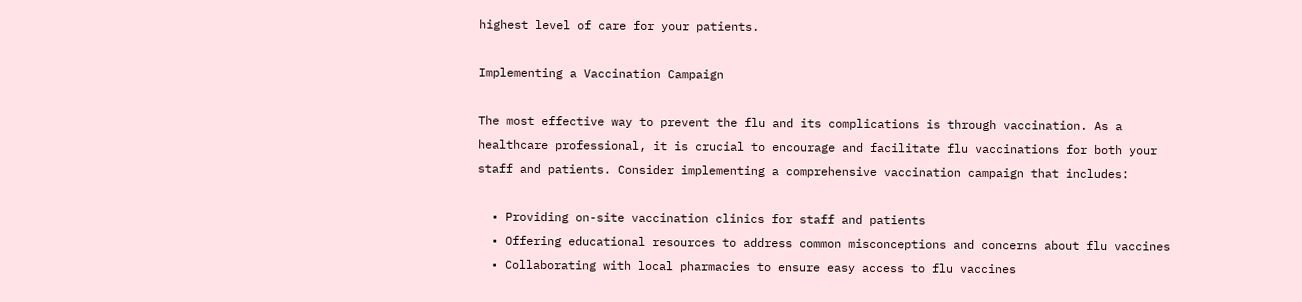highest level of care for your patients.

Implementing a Vaccination Campaign

The most effective way to prevent the flu and its complications is through vaccination. As a healthcare professional, it is crucial to encourage and facilitate flu vaccinations for both your staff and patients. Consider implementing a comprehensive vaccination campaign that includes:

  • Providing on-site vaccination clinics for staff and patients
  • Offering educational resources to address common misconceptions and concerns about flu vaccines
  • Collaborating with local pharmacies to ensure easy access to flu vaccines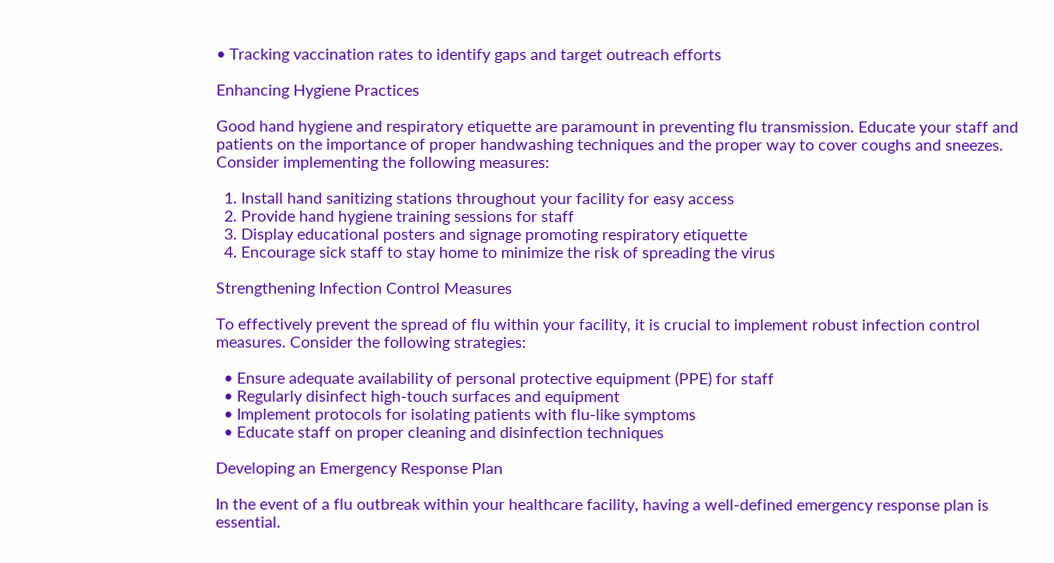• Tracking vaccination rates to identify gaps and target outreach efforts

Enhancing Hygiene Practices

Good hand hygiene and respiratory etiquette are paramount in preventing flu transmission. Educate your staff and patients on the importance of proper handwashing techniques and the proper way to cover coughs and sneezes. Consider implementing the following measures:

  1. Install hand sanitizing stations throughout your facility for easy access
  2. Provide hand hygiene training sessions for staff
  3. Display educational posters and signage promoting respiratory etiquette
  4. Encourage sick staff to stay home to minimize the risk of spreading the virus

Strengthening Infection Control Measures

To effectively prevent the spread of flu within your facility, it is crucial to implement robust infection control measures. Consider the following strategies:

  • Ensure adequate availability of personal protective equipment (PPE) for staff
  • Regularly disinfect high-touch surfaces and equipment
  • Implement protocols for isolating patients with flu-like symptoms
  • Educate staff on proper cleaning and disinfection techniques

Developing an Emergency Response Plan

In the event of a flu outbreak within your healthcare facility, having a well-defined emergency response plan is essential.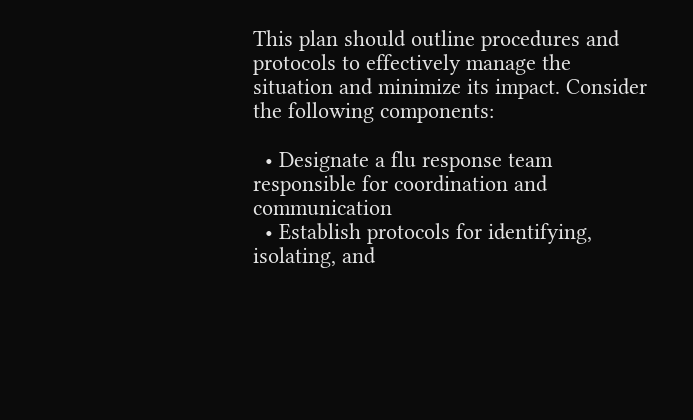This plan should outline procedures and protocols to effectively manage the situation and minimize its impact. Consider the following components:

  • Designate a flu response team responsible for coordination and communication
  • Establish protocols for identifying, isolating, and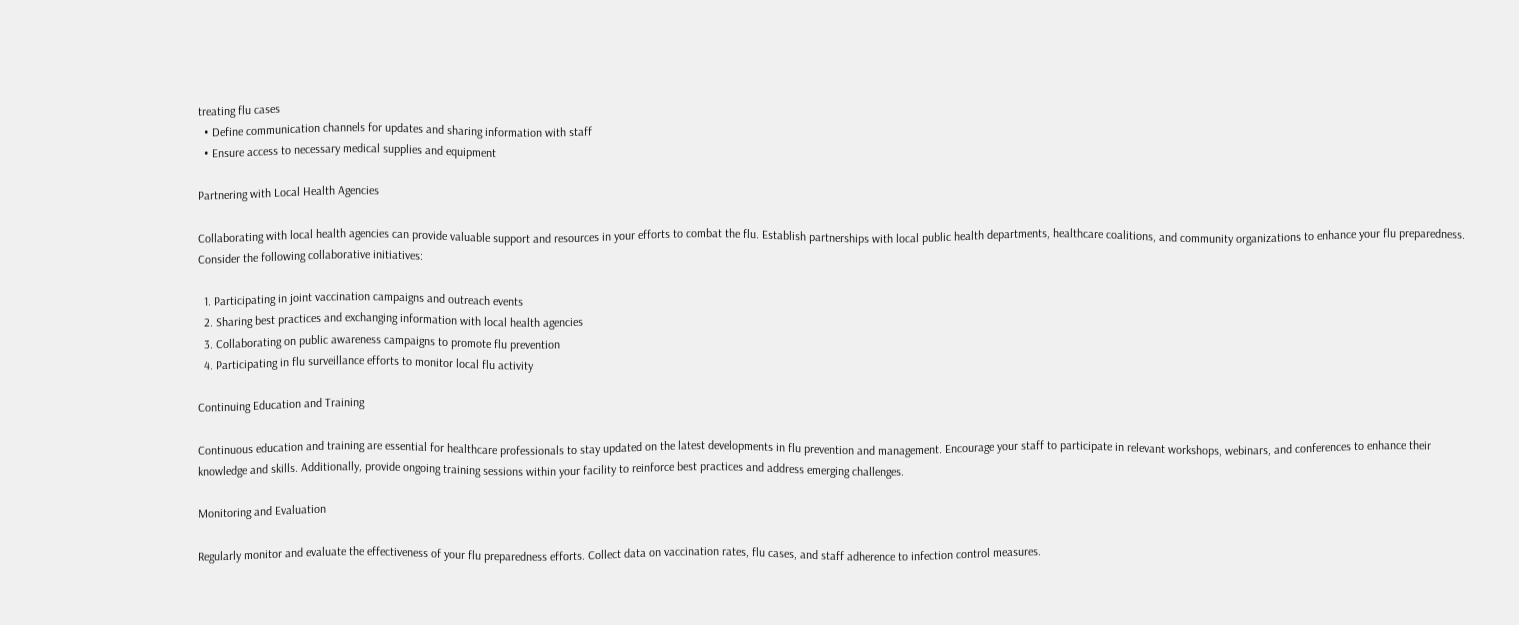treating flu cases
  • Define communication channels for updates and sharing information with staff
  • Ensure access to necessary medical supplies and equipment

Partnering with Local Health Agencies

Collaborating with local health agencies can provide valuable support and resources in your efforts to combat the flu. Establish partnerships with local public health departments, healthcare coalitions, and community organizations to enhance your flu preparedness. Consider the following collaborative initiatives:

  1. Participating in joint vaccination campaigns and outreach events
  2. Sharing best practices and exchanging information with local health agencies
  3. Collaborating on public awareness campaigns to promote flu prevention
  4. Participating in flu surveillance efforts to monitor local flu activity

Continuing Education and Training

Continuous education and training are essential for healthcare professionals to stay updated on the latest developments in flu prevention and management. Encourage your staff to participate in relevant workshops, webinars, and conferences to enhance their knowledge and skills. Additionally, provide ongoing training sessions within your facility to reinforce best practices and address emerging challenges.

Monitoring and Evaluation

Regularly monitor and evaluate the effectiveness of your flu preparedness efforts. Collect data on vaccination rates, flu cases, and staff adherence to infection control measures.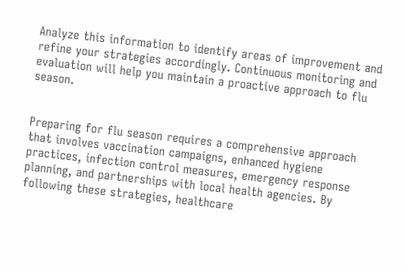Analyze this information to identify areas of improvement and refine your strategies accordingly. Continuous monitoring and evaluation will help you maintain a proactive approach to flu season.


Preparing for flu season requires a comprehensive approach that involves vaccination campaigns, enhanced hygiene practices, infection control measures, emergency response planning, and partnerships with local health agencies. By following these strategies, healthcare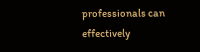professionals can effectively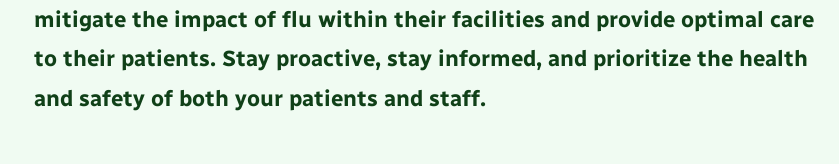mitigate the impact of flu within their facilities and provide optimal care to their patients. Stay proactive, stay informed, and prioritize the health and safety of both your patients and staff.